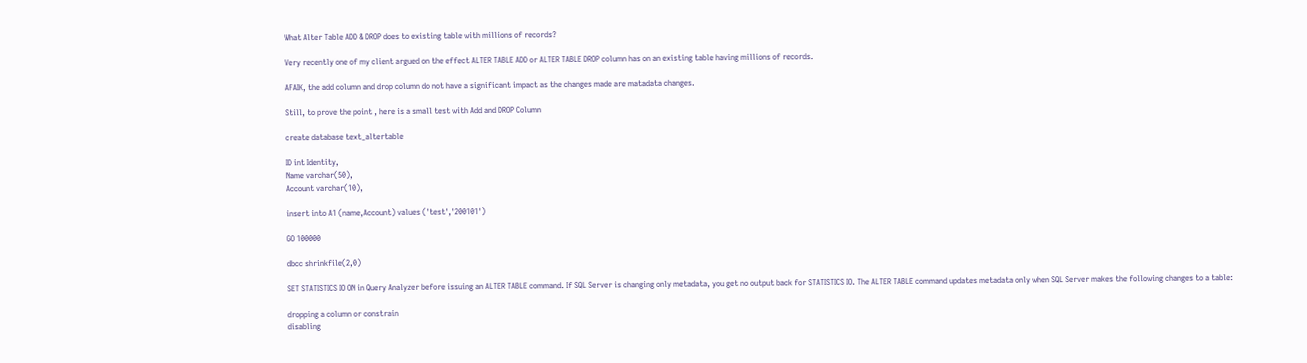What Alter Table ADD & DROP does to existing table with millions of records?

Very recently one of my client argued on the effect ALTER TABLE ADD or ALTER TABLE DROP column has on an existing table having millions of records.

AFAIK, the add column and drop column do not have a significant impact as the changes made are matadata changes.

Still, to prove the point , here is a small test with Add and DROP Column

create database text_altertable

ID int Identity,
Name varchar(50),
Account varchar(10),

insert into A1 (name,Account) values ('test','200101')

GO 100000

dbcc shrinkfile(2,0)

SET STATISTICS IO ON in Query Analyzer before issuing an ALTER TABLE command. If SQL Server is changing only metadata, you get no output back for STATISTICS IO. The ALTER TABLE command updates metadata only when SQL Server makes the following changes to a table:

dropping a column or constrain
disabling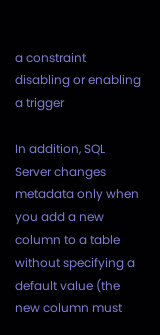a constraint
disabling or enabling a trigger

In addition, SQL Server changes metadata only when you add a new column to a table without specifying a default value (the new column must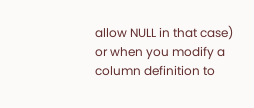allow NULL in that case) or when you modify a column definition to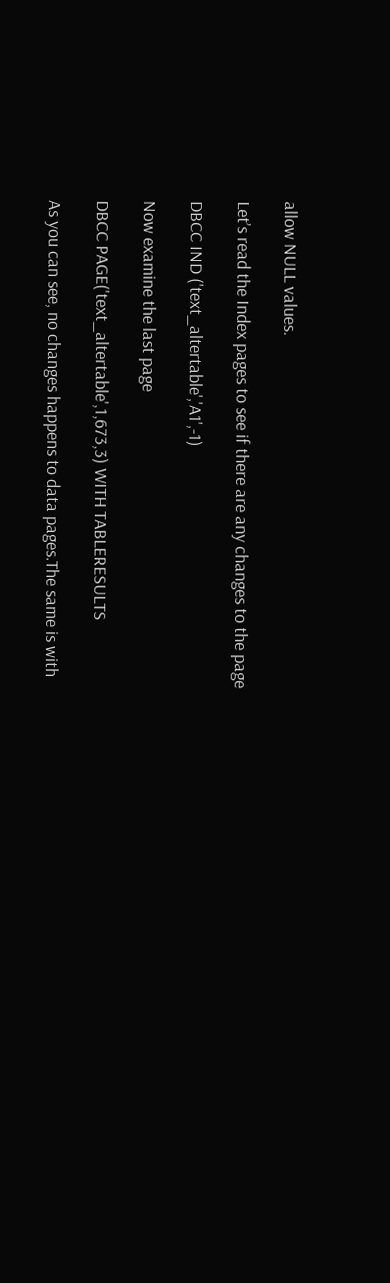allow NULL values.

Let’s read the Index pages to see if there are any changes to the page

DBCC IND ('text_altertable','A1',-1)

Now examine the last page

DBCC PAGE('text_altertable',1,673,3) WITH TABLERESULTS

As you can see, no changes happens to data pages.The same is with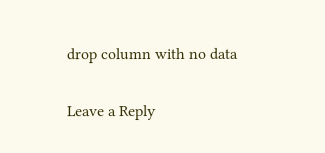drop column with no data

Leave a Reply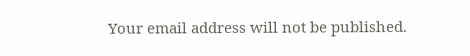Your email address will not be published.